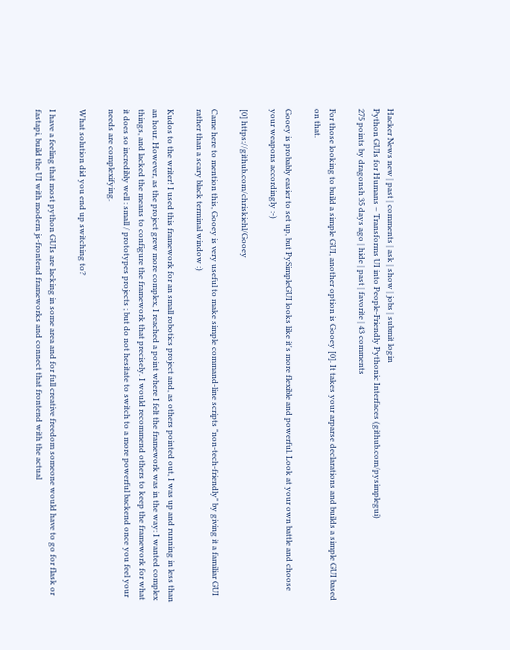Hacker News new | past | comments | ask | show | jobs | submit login
Python GUIs for Humans – Transforms UI into People-Friendly Pythonic Interfaces (github.com/pysimplegui)
275 points by dragonsh 35 days ago | hide | past | favorite | 43 comments

For those looking to build a simple GUI, another option is Gooey [0]. It takes your arparse declarations and builds a simple GUI based on that.

Gooey is probably easier to set up, but PySimpleGUI looks like it's more flexible and powerful. Look at your own battle and choose your weapons accordingly :-)

[0] https://github.com/chriskiehl/Gooey

Came here to mention this, Gooey is very useful to make simple command-line scripts "non-tech-friendly" by giving it a familiar GUI rather than a scary black terminal window :)

Kudos to the writer! I used this framework for an small robotics project and, as others pointed out, I was up and running in less than an hour. However, as the project grew more complex, I reached a point where I felt the framework was in the way: I wanted complex things, and lacked the means to configure the framework that precisely. I would recommend others to keep the framework for what it does so incredibly well : small / prototypes projects ; but do not hesitate to switch to a more powerful backend once you feel your needs are complexifying.

What solution did you end up switching to?

I have a feeling that most python GUIs are lacking in some area and for full creative freedom someone would have to go for flask or fastapi, build the UI with modern js-frontend frameworks and connect that frontend with the actual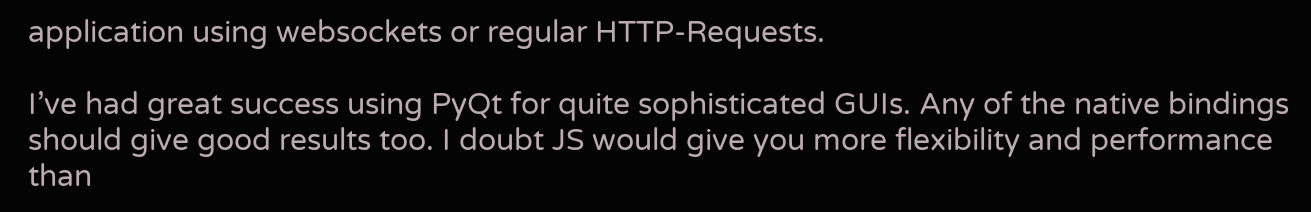application using websockets or regular HTTP-Requests.

I’ve had great success using PyQt for quite sophisticated GUIs. Any of the native bindings should give good results too. I doubt JS would give you more flexibility and performance than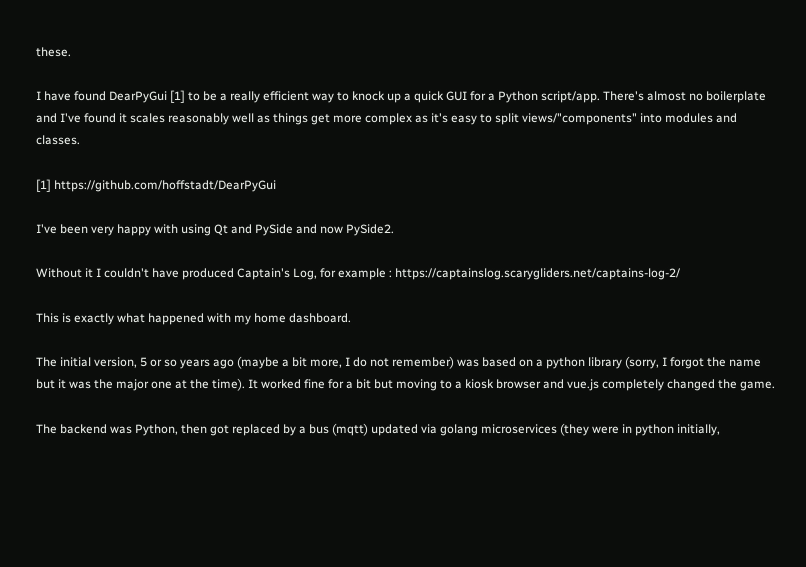these.

I have found DearPyGui [1] to be a really efficient way to knock up a quick GUI for a Python script/app. There's almost no boilerplate and I've found it scales reasonably well as things get more complex as it's easy to split views/"components" into modules and classes.

[1] https://github.com/hoffstadt/DearPyGui

I've been very happy with using Qt and PySide and now PySide2.

Without it I couldn't have produced Captain's Log, for example : https://captainslog.scarygliders.net/captains-log-2/

This is exactly what happened with my home dashboard.

The initial version, 5 or so years ago (maybe a bit more, I do not remember) was based on a python library (sorry, I forgot the name but it was the major one at the time). It worked fine for a bit but moving to a kiosk browser and vue.js completely changed the game.

The backend was Python, then got replaced by a bus (mqtt) updated via golang microservices (they were in python initially,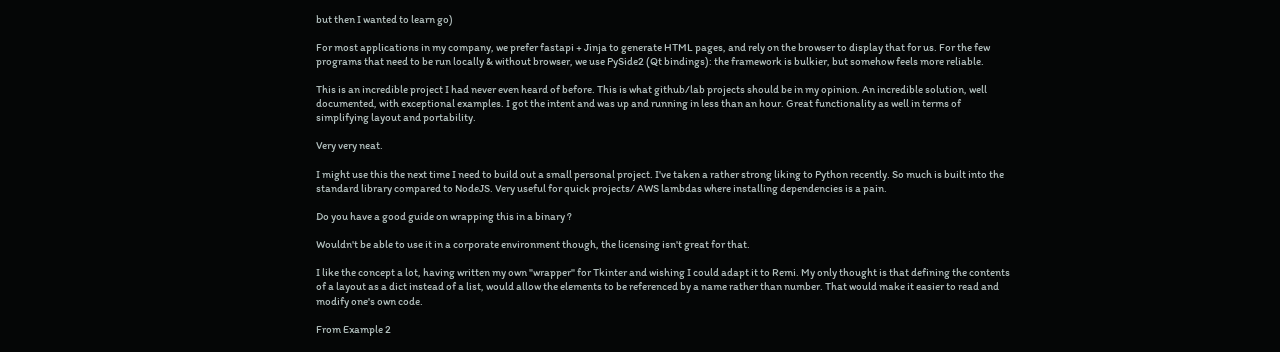but then I wanted to learn go)

For most applications in my company, we prefer fastapi + Jinja to generate HTML pages, and rely on the browser to display that for us. For the few programs that need to be run locally & without browser, we use PySide2 (Qt bindings): the framework is bulkier, but somehow feels more reliable.

This is an incredible project I had never even heard of before. This is what github/lab projects should be in my opinion. An incredible solution, well documented, with exceptional examples. I got the intent and was up and running in less than an hour. Great functionality as well in terms of simplifying layout and portability.

Very very neat.

I might use this the next time I need to build out a small personal project. I've taken a rather strong liking to Python recently. So much is built into the standard library compared to NodeJS. Very useful for quick projects/ AWS lambdas where installing dependencies is a pain.

Do you have a good guide on wrapping this in a binary ?

Wouldn't be able to use it in a corporate environment though, the licensing isn't great for that.

I like the concept a lot, having written my own "wrapper" for Tkinter and wishing I could adapt it to Remi. My only thought is that defining the contents of a layout as a dict instead of a list, would allow the elements to be referenced by a name rather than number. That would make it easier to read and modify one's own code.

From Example 2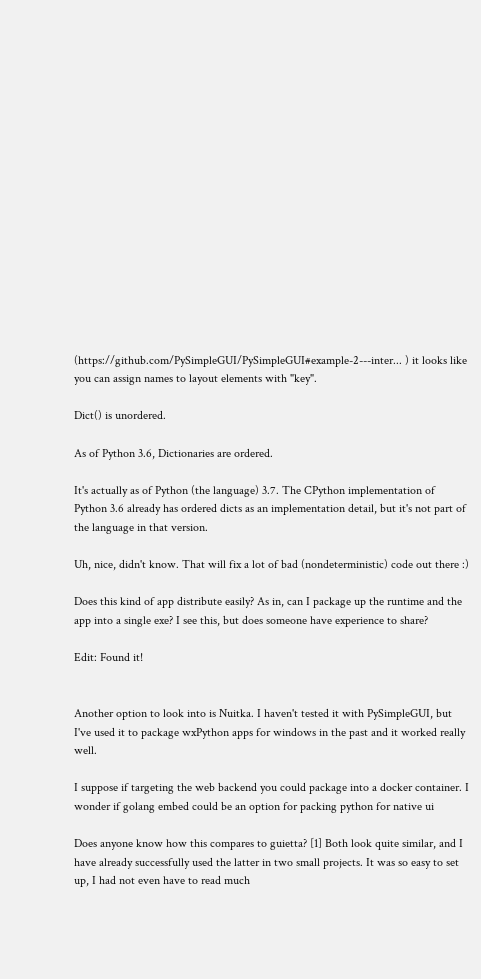(https://github.com/PySimpleGUI/PySimpleGUI#example-2---inter... ) it looks like you can assign names to layout elements with "key".

Dict() is unordered.

As of Python 3.6, Dictionaries are ordered.

It's actually as of Python (the language) 3.7. The CPython implementation of Python 3.6 already has ordered dicts as an implementation detail, but it's not part of the language in that version.

Uh, nice, didn't know. That will fix a lot of bad (nondeterministic) code out there :)

Does this kind of app distribute easily? As in, can I package up the runtime and the app into a single exe? I see this, but does someone have experience to share?

Edit: Found it!


Another option to look into is Nuitka. I haven't tested it with PySimpleGUI, but I've used it to package wxPython apps for windows in the past and it worked really well.

I suppose if targeting the web backend you could package into a docker container. I wonder if golang embed could be an option for packing python for native ui

Does anyone know how this compares to guietta? [1] Both look quite similar, and I have already successfully used the latter in two small projects. It was so easy to set up, I had not even have to read much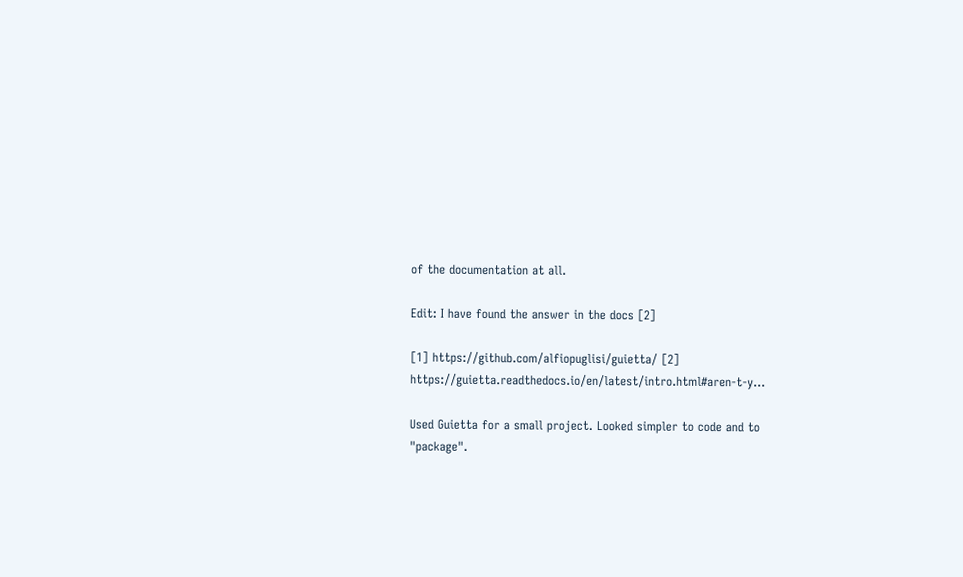of the documentation at all.

Edit: I have found the answer in the docs [2]

[1] https://github.com/alfiopuglisi/guietta/ [2] https://guietta.readthedocs.io/en/latest/intro.html#aren-t-y...

Used Guietta for a small project. Looked simpler to code and to "package".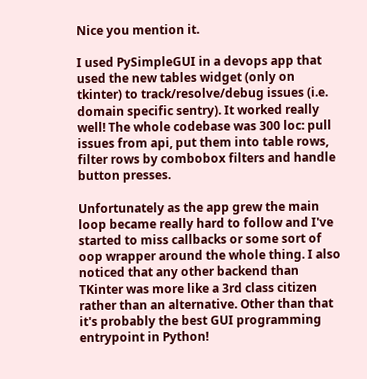Nice you mention it.

I used PySimpleGUI in a devops app that used the new tables widget (only on tkinter) to track/resolve/debug issues (i.e. domain specific sentry). It worked really well! The whole codebase was 300 loc: pull issues from api, put them into table rows, filter rows by combobox filters and handle button presses.

Unfortunately as the app grew the main loop became really hard to follow and I've started to miss callbacks or some sort of oop wrapper around the whole thing. I also noticed that any other backend than TKinter was more like a 3rd class citizen rather than an alternative. Other than that it's probably the best GUI programming entrypoint in Python!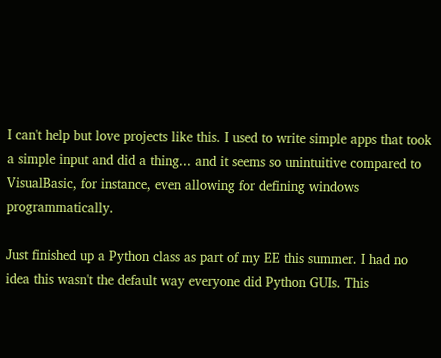I can't help but love projects like this. I used to write simple apps that took a simple input and did a thing... and it seems so unintuitive compared to VisualBasic, for instance, even allowing for defining windows programmatically.

Just finished up a Python class as part of my EE this summer. I had no idea this wasn't the default way everyone did Python GUIs. This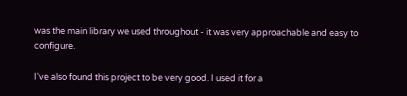was the main library we used throughout - it was very approachable and easy to configure.

I've also found this project to be very good. I used it for a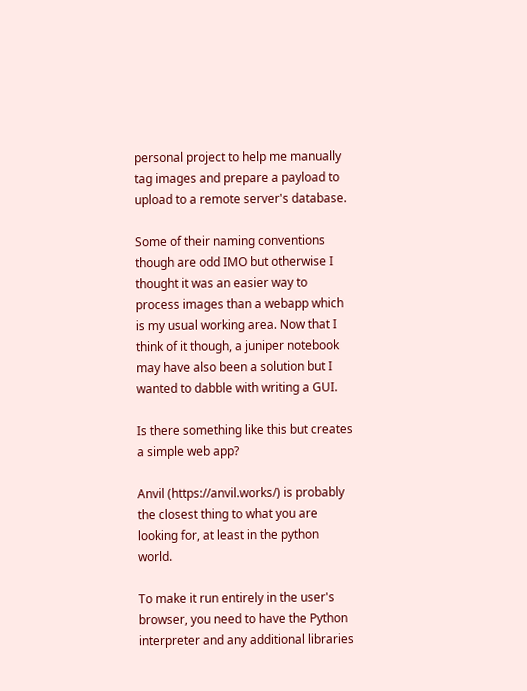personal project to help me manually tag images and prepare a payload to upload to a remote server's database.

Some of their naming conventions though are odd IMO but otherwise I thought it was an easier way to process images than a webapp which is my usual working area. Now that I think of it though, a juniper notebook may have also been a solution but I wanted to dabble with writing a GUI.

Is there something like this but creates a simple web app?

Anvil (https://anvil.works/) is probably the closest thing to what you are looking for, at least in the python world.

To make it run entirely in the user's browser, you need to have the Python interpreter and any additional libraries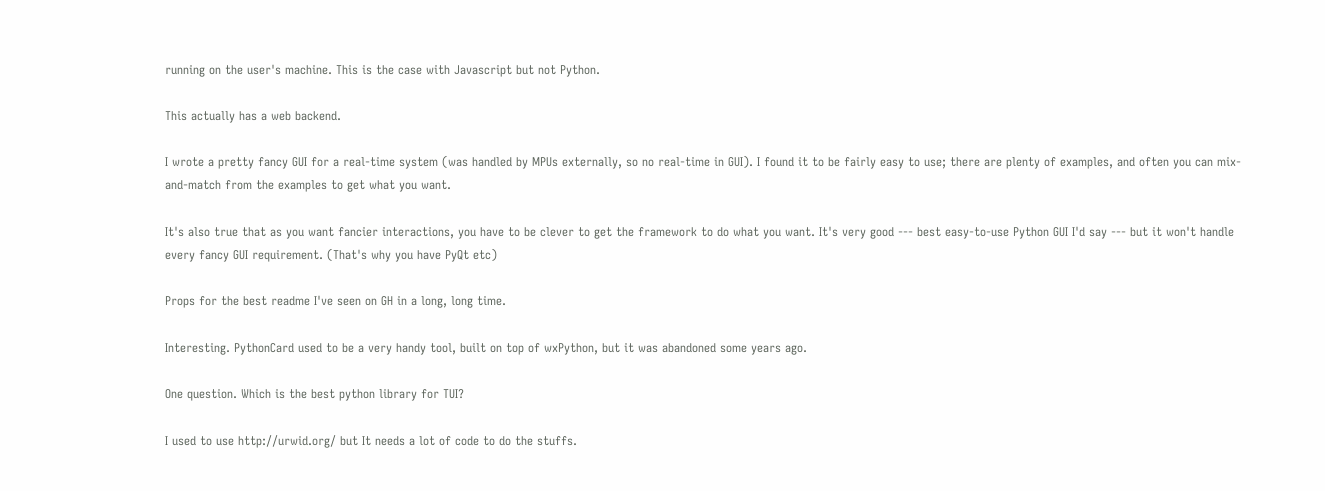running on the user's machine. This is the case with Javascript but not Python.

This actually has a web backend.

I wrote a pretty fancy GUI for a real-time system (was handled by MPUs externally, so no real-time in GUI). I found it to be fairly easy to use; there are plenty of examples, and often you can mix-and-match from the examples to get what you want.

It's also true that as you want fancier interactions, you have to be clever to get the framework to do what you want. It's very good --- best easy-to-use Python GUI I'd say --- but it won't handle every fancy GUI requirement. (That's why you have PyQt etc)

Props for the best readme I've seen on GH in a long, long time.

Interesting. PythonCard used to be a very handy tool, built on top of wxPython, but it was abandoned some years ago.

One question. Which is the best python library for TUI?

I used to use http://urwid.org/ but It needs a lot of code to do the stuffs.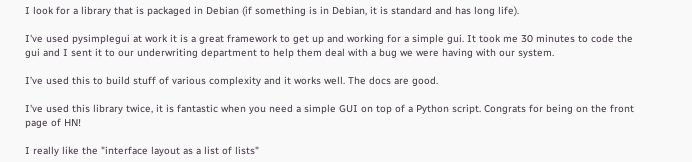I look for a library that is packaged in Debian (if something is in Debian, it is standard and has long life).

I've used pysimplegui at work it is a great framework to get up and working for a simple gui. It took me 30 minutes to code the gui and I sent it to our underwriting department to help them deal with a bug we were having with our system.

I’ve used this to build stuff of various complexity and it works well. The docs are good.

I've used this library twice, it is fantastic when you need a simple GUI on top of a Python script. Congrats for being on the front page of HN!

I really like the "interface layout as a list of lists"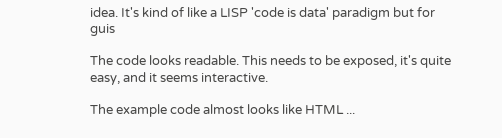idea. It's kind of like a LISP 'code is data' paradigm but for guis

The code looks readable. This needs to be exposed, it's quite easy, and it seems interactive.

The example code almost looks like HTML ...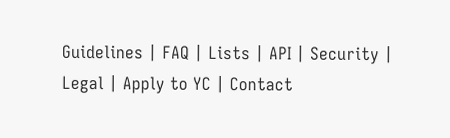Guidelines | FAQ | Lists | API | Security | Legal | Apply to YC | Contact